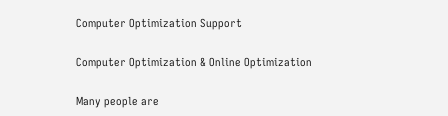Computer Optimization Support

Computer Optimization & Online Optimization

Many people are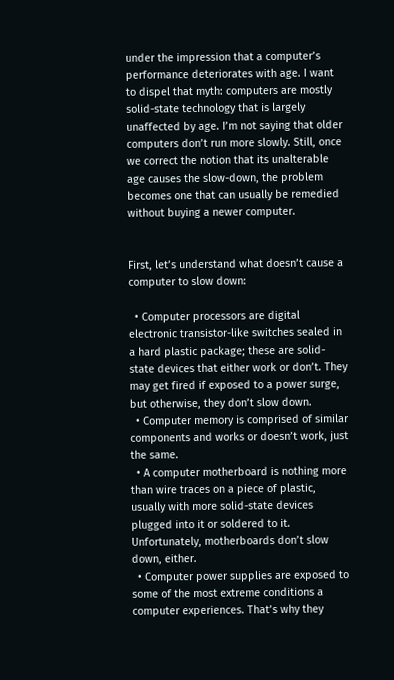under the impression that a computer’s performance deteriorates with age. I want to dispel that myth: computers are mostly solid-state technology that is largely unaffected by age. I’m not saying that older computers don’t run more slowly. Still, once we correct the notion that its unalterable age causes the slow-down, the problem becomes one that can usually be remedied without buying a newer computer.


First, let’s understand what doesn’t cause a computer to slow down:

  • Computer processors are digital electronic transistor-like switches sealed in a hard plastic package; these are solid-state devices that either work or don’t. They may get fired if exposed to a power surge, but otherwise, they don’t slow down.
  • Computer memory is comprised of similar components and works or doesn’t work, just the same.
  • A computer motherboard is nothing more than wire traces on a piece of plastic, usually with more solid-state devices plugged into it or soldered to it. Unfortunately, motherboards don’t slow down, either.
  • Computer power supplies are exposed to some of the most extreme conditions a computer experiences. That’s why they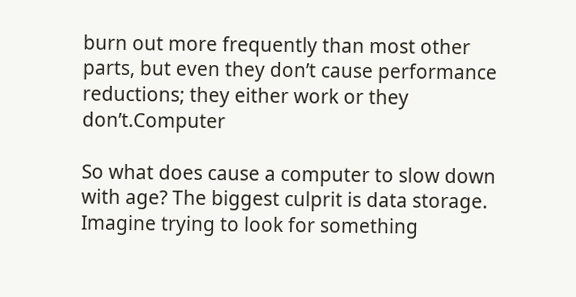burn out more frequently than most other parts, but even they don’t cause performance reductions; they either work or they don’t.Computer

So what does cause a computer to slow down with age? The biggest culprit is data storage. Imagine trying to look for something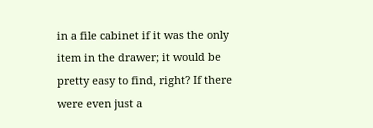in a file cabinet if it was the only item in the drawer; it would be pretty easy to find, right? If there were even just a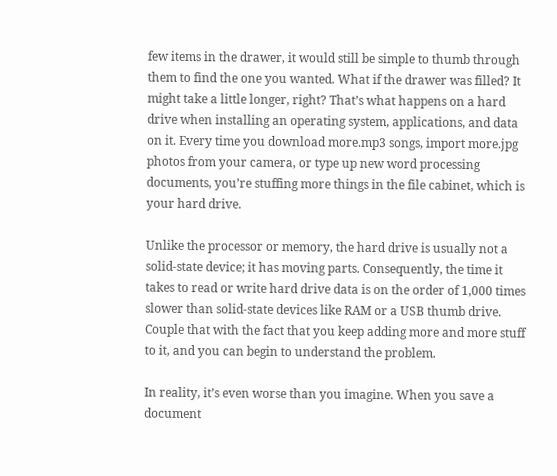few items in the drawer, it would still be simple to thumb through them to find the one you wanted. What if the drawer was filled? It might take a little longer, right? That’s what happens on a hard drive when installing an operating system, applications, and data on it. Every time you download more.mp3 songs, import more.jpg photos from your camera, or type up new word processing documents, you’re stuffing more things in the file cabinet, which is your hard drive.

Unlike the processor or memory, the hard drive is usually not a solid-state device; it has moving parts. Consequently, the time it takes to read or write hard drive data is on the order of 1,000 times slower than solid-state devices like RAM or a USB thumb drive. Couple that with the fact that you keep adding more and more stuff to it, and you can begin to understand the problem.

In reality, it’s even worse than you imagine. When you save a document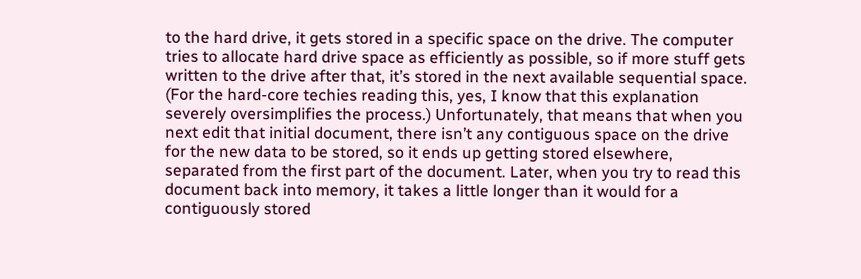to the hard drive, it gets stored in a specific space on the drive. The computer tries to allocate hard drive space as efficiently as possible, so if more stuff gets written to the drive after that, it’s stored in the next available sequential space. (For the hard-core techies reading this, yes, I know that this explanation severely oversimplifies the process.) Unfortunately, that means that when you next edit that initial document, there isn’t any contiguous space on the drive for the new data to be stored, so it ends up getting stored elsewhere, separated from the first part of the document. Later, when you try to read this document back into memory, it takes a little longer than it would for a contiguously stored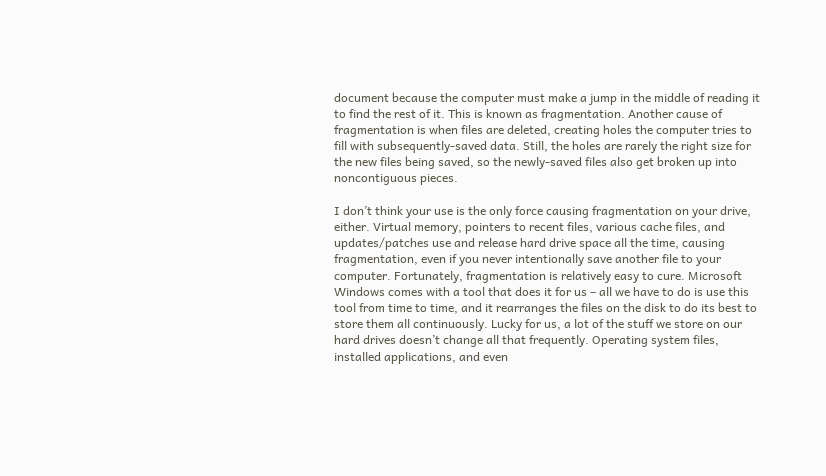document because the computer must make a jump in the middle of reading it to find the rest of it. This is known as fragmentation. Another cause of fragmentation is when files are deleted, creating holes the computer tries to fill with subsequently-saved data. Still, the holes are rarely the right size for the new files being saved, so the newly-saved files also get broken up into noncontiguous pieces.

I don’t think your use is the only force causing fragmentation on your drive, either. Virtual memory, pointers to recent files, various cache files, and updates/patches use and release hard drive space all the time, causing fragmentation, even if you never intentionally save another file to your computer. Fortunately, fragmentation is relatively easy to cure. Microsoft Windows comes with a tool that does it for us – all we have to do is use this tool from time to time, and it rearranges the files on the disk to do its best to store them all continuously. Lucky for us, a lot of the stuff we store on our hard drives doesn’t change all that frequently. Operating system files, installed applications, and even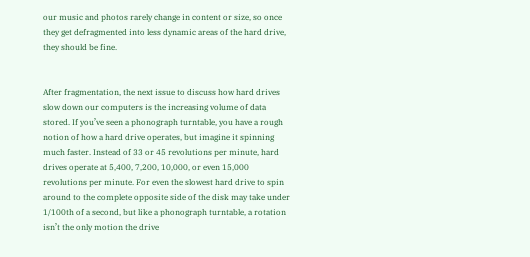our music and photos rarely change in content or size, so once they get defragmented into less dynamic areas of the hard drive, they should be fine.


After fragmentation, the next issue to discuss how hard drives slow down our computers is the increasing volume of data stored. If you’ve seen a phonograph turntable, you have a rough notion of how a hard drive operates, but imagine it spinning much faster. Instead of 33 or 45 revolutions per minute, hard drives operate at 5,400, 7,200, 10,000, or even 15,000 revolutions per minute. For even the slowest hard drive to spin around to the complete opposite side of the disk may take under 1/100th of a second, but like a phonograph turntable, a rotation isn’t the only motion the drive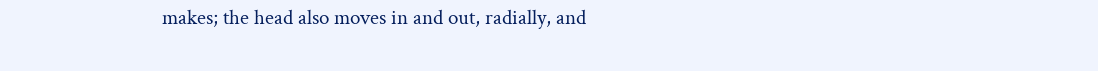makes; the head also moves in and out, radially, and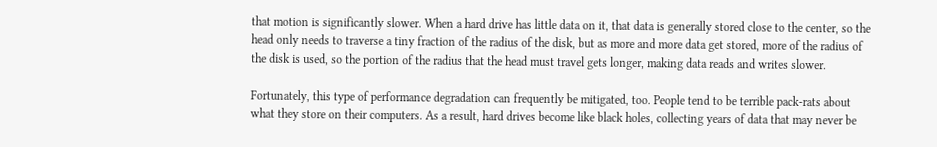that motion is significantly slower. When a hard drive has little data on it, that data is generally stored close to the center, so the head only needs to traverse a tiny fraction of the radius of the disk, but as more and more data get stored, more of the radius of the disk is used, so the portion of the radius that the head must travel gets longer, making data reads and writes slower.

Fortunately, this type of performance degradation can frequently be mitigated, too. People tend to be terrible pack-rats about what they store on their computers. As a result, hard drives become like black holes, collecting years of data that may never be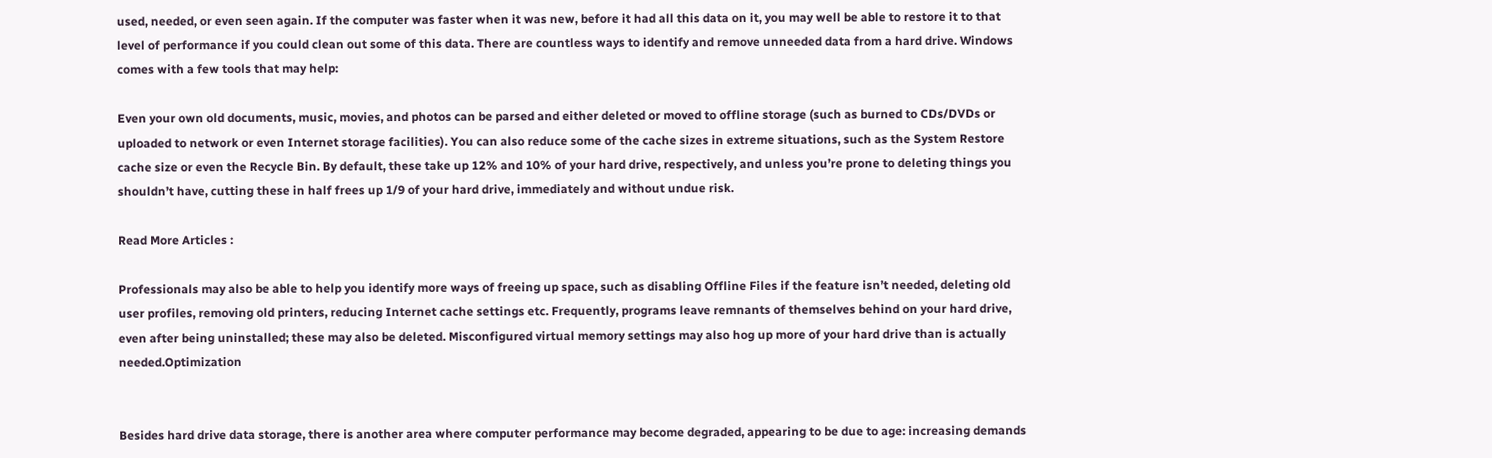used, needed, or even seen again. If the computer was faster when it was new, before it had all this data on it, you may well be able to restore it to that level of performance if you could clean out some of this data. There are countless ways to identify and remove unneeded data from a hard drive. Windows comes with a few tools that may help:

Even your own old documents, music, movies, and photos can be parsed and either deleted or moved to offline storage (such as burned to CDs/DVDs or uploaded to network or even Internet storage facilities). You can also reduce some of the cache sizes in extreme situations, such as the System Restore cache size or even the Recycle Bin. By default, these take up 12% and 10% of your hard drive, respectively, and unless you’re prone to deleting things you shouldn’t have, cutting these in half frees up 1/9 of your hard drive, immediately and without undue risk.

Read More Articles :

Professionals may also be able to help you identify more ways of freeing up space, such as disabling Offline Files if the feature isn’t needed, deleting old user profiles, removing old printers, reducing Internet cache settings etc. Frequently, programs leave remnants of themselves behind on your hard drive, even after being uninstalled; these may also be deleted. Misconfigured virtual memory settings may also hog up more of your hard drive than is actually needed.Optimization


Besides hard drive data storage, there is another area where computer performance may become degraded, appearing to be due to age: increasing demands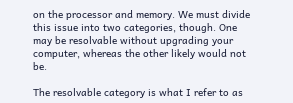on the processor and memory. We must divide this issue into two categories, though. One may be resolvable without upgrading your computer, whereas the other likely would not be.

The resolvable category is what I refer to as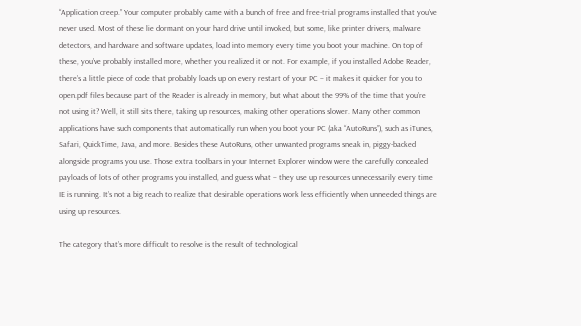“Application creep.” Your computer probably came with a bunch of free and free-trial programs installed that you’ve never used. Most of these lie dormant on your hard drive until invoked, but some, like printer drivers, malware detectors, and hardware and software updates, load into memory every time you boot your machine. On top of these, you’ve probably installed more, whether you realized it or not. For example, if you installed Adobe Reader, there’s a little piece of code that probably loads up on every restart of your PC – it makes it quicker for you to open.pdf files because part of the Reader is already in memory, but what about the 99% of the time that you’re not using it? Well, it still sits there, taking up resources, making other operations slower. Many other common applications have such components that automatically run when you boot your PC (aka “AutoRuns”), such as iTunes, Safari, QuickTime, Java, and more. Besides these AutoRuns, other unwanted programs sneak in, piggy-backed alongside programs you use. Those extra toolbars in your Internet Explorer window were the carefully concealed payloads of lots of other programs you installed, and guess what – they use up resources unnecessarily every time IE is running. It’s not a big reach to realize that desirable operations work less efficiently when unneeded things are using up resources.

The category that’s more difficult to resolve is the result of technological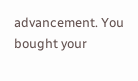advancement. You bought your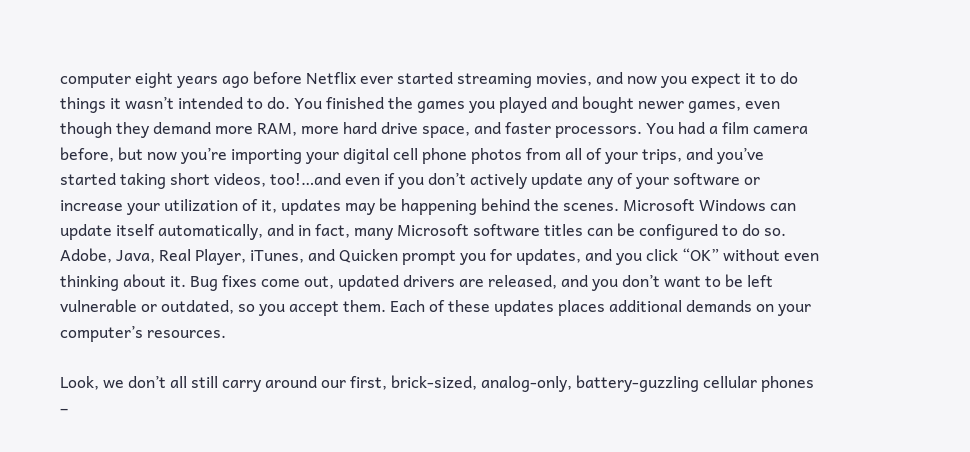computer eight years ago before Netflix ever started streaming movies, and now you expect it to do things it wasn’t intended to do. You finished the games you played and bought newer games, even though they demand more RAM, more hard drive space, and faster processors. You had a film camera before, but now you’re importing your digital cell phone photos from all of your trips, and you’ve started taking short videos, too!…and even if you don’t actively update any of your software or increase your utilization of it, updates may be happening behind the scenes. Microsoft Windows can update itself automatically, and in fact, many Microsoft software titles can be configured to do so. Adobe, Java, Real Player, iTunes, and Quicken prompt you for updates, and you click “OK” without even thinking about it. Bug fixes come out, updated drivers are released, and you don’t want to be left vulnerable or outdated, so you accept them. Each of these updates places additional demands on your computer’s resources.

Look, we don’t all still carry around our first, brick-sized, analog-only, battery-guzzling cellular phones –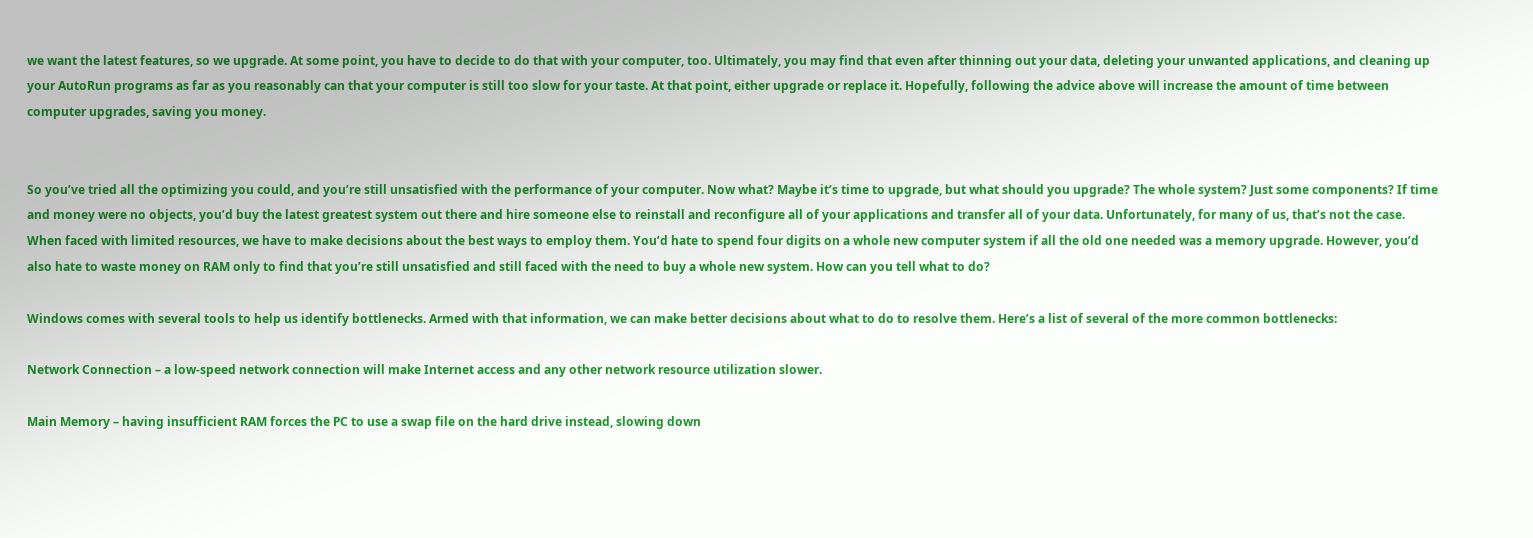we want the latest features, so we upgrade. At some point, you have to decide to do that with your computer, too. Ultimately, you may find that even after thinning out your data, deleting your unwanted applications, and cleaning up your AutoRun programs as far as you reasonably can that your computer is still too slow for your taste. At that point, either upgrade or replace it. Hopefully, following the advice above will increase the amount of time between computer upgrades, saving you money.


So you’ve tried all the optimizing you could, and you’re still unsatisfied with the performance of your computer. Now what? Maybe it’s time to upgrade, but what should you upgrade? The whole system? Just some components? If time and money were no objects, you’d buy the latest greatest system out there and hire someone else to reinstall and reconfigure all of your applications and transfer all of your data. Unfortunately, for many of us, that’s not the case. When faced with limited resources, we have to make decisions about the best ways to employ them. You’d hate to spend four digits on a whole new computer system if all the old one needed was a memory upgrade. However, you’d also hate to waste money on RAM only to find that you’re still unsatisfied and still faced with the need to buy a whole new system. How can you tell what to do?

Windows comes with several tools to help us identify bottlenecks. Armed with that information, we can make better decisions about what to do to resolve them. Here’s a list of several of the more common bottlenecks:

Network Connection – a low-speed network connection will make Internet access and any other network resource utilization slower.

Main Memory – having insufficient RAM forces the PC to use a swap file on the hard drive instead, slowing down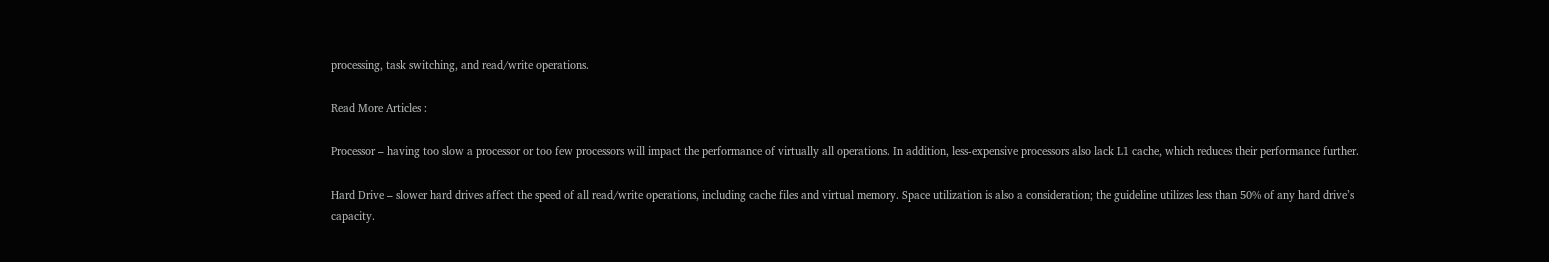processing, task switching, and read/write operations.

Read More Articles :

Processor – having too slow a processor or too few processors will impact the performance of virtually all operations. In addition, less-expensive processors also lack L1 cache, which reduces their performance further.

Hard Drive – slower hard drives affect the speed of all read/write operations, including cache files and virtual memory. Space utilization is also a consideration; the guideline utilizes less than 50% of any hard drive’s capacity.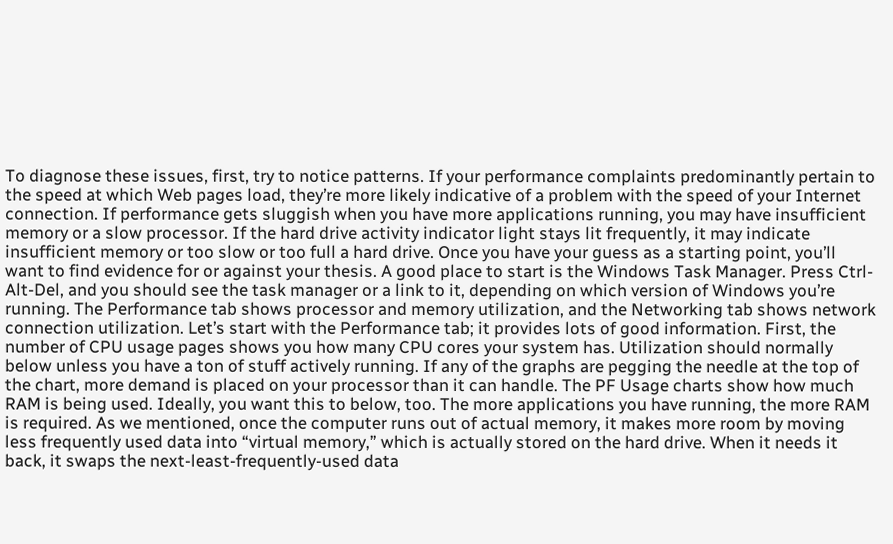To diagnose these issues, first, try to notice patterns. If your performance complaints predominantly pertain to the speed at which Web pages load, they’re more likely indicative of a problem with the speed of your Internet connection. If performance gets sluggish when you have more applications running, you may have insufficient memory or a slow processor. If the hard drive activity indicator light stays lit frequently, it may indicate insufficient memory or too slow or too full a hard drive. Once you have your guess as a starting point, you’ll want to find evidence for or against your thesis. A good place to start is the Windows Task Manager. Press Ctrl-Alt-Del, and you should see the task manager or a link to it, depending on which version of Windows you’re running. The Performance tab shows processor and memory utilization, and the Networking tab shows network connection utilization. Let’s start with the Performance tab; it provides lots of good information. First, the number of CPU usage pages shows you how many CPU cores your system has. Utilization should normally below unless you have a ton of stuff actively running. If any of the graphs are pegging the needle at the top of the chart, more demand is placed on your processor than it can handle. The PF Usage charts show how much RAM is being used. Ideally, you want this to below, too. The more applications you have running, the more RAM is required. As we mentioned, once the computer runs out of actual memory, it makes more room by moving less frequently used data into “virtual memory,” which is actually stored on the hard drive. When it needs it back, it swaps the next-least-frequently-used data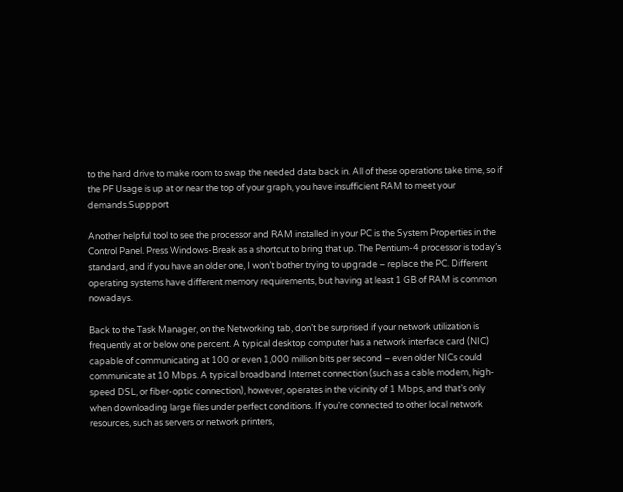to the hard drive to make room to swap the needed data back in. All of these operations take time, so if the PF Usage is up at or near the top of your graph, you have insufficient RAM to meet your demands.Suppport

Another helpful tool to see the processor and RAM installed in your PC is the System Properties in the Control Panel. Press Windows-Break as a shortcut to bring that up. The Pentium-4 processor is today’s standard, and if you have an older one, I won’t bother trying to upgrade – replace the PC. Different operating systems have different memory requirements, but having at least 1 GB of RAM is common nowadays.

Back to the Task Manager, on the Networking tab, don’t be surprised if your network utilization is frequently at or below one percent. A typical desktop computer has a network interface card (NIC) capable of communicating at 100 or even 1,000 million bits per second – even older NICs could communicate at 10 Mbps. A typical broadband Internet connection (such as a cable modem, high-speed DSL, or fiber-optic connection), however, operates in the vicinity of 1 Mbps, and that’s only when downloading large files under perfect conditions. If you’re connected to other local network resources, such as servers or network printers,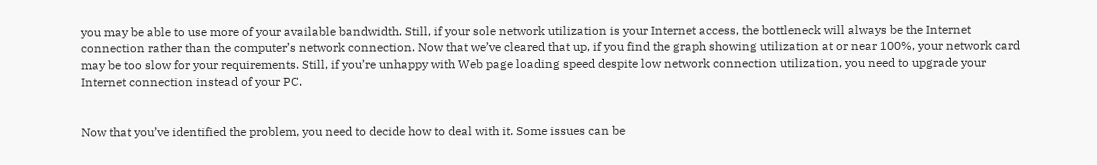you may be able to use more of your available bandwidth. Still, if your sole network utilization is your Internet access, the bottleneck will always be the Internet connection rather than the computer’s network connection. Now that we’ve cleared that up, if you find the graph showing utilization at or near 100%, your network card may be too slow for your requirements. Still, if you’re unhappy with Web page loading speed despite low network connection utilization, you need to upgrade your Internet connection instead of your PC.


Now that you’ve identified the problem, you need to decide how to deal with it. Some issues can be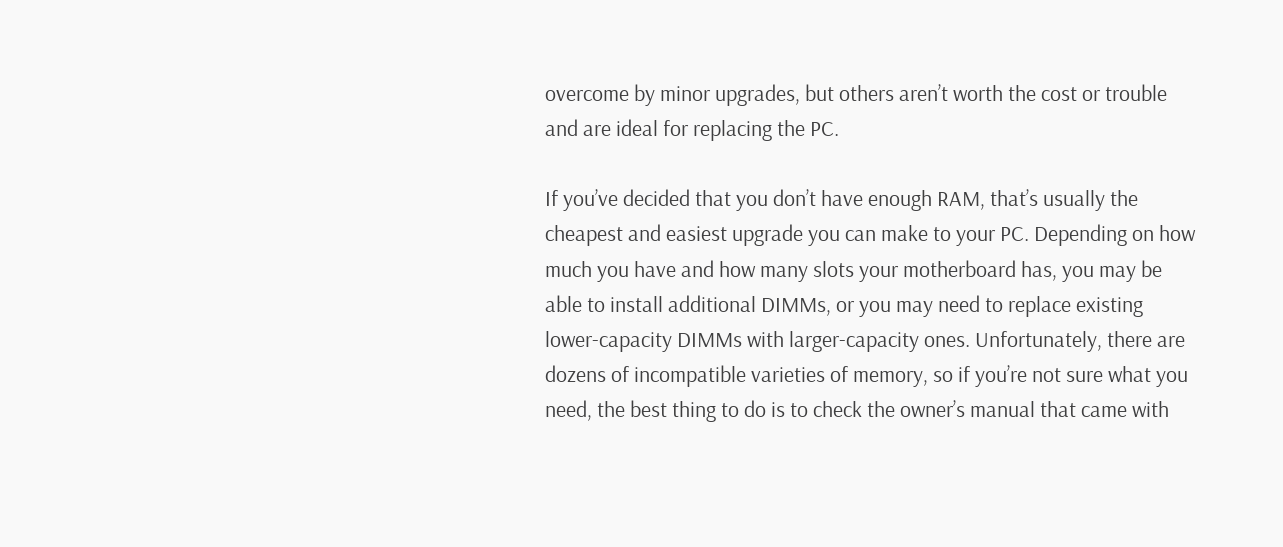overcome by minor upgrades, but others aren’t worth the cost or trouble and are ideal for replacing the PC.

If you’ve decided that you don’t have enough RAM, that’s usually the cheapest and easiest upgrade you can make to your PC. Depending on how much you have and how many slots your motherboard has, you may be able to install additional DIMMs, or you may need to replace existing lower-capacity DIMMs with larger-capacity ones. Unfortunately, there are dozens of incompatible varieties of memory, so if you’re not sure what you need, the best thing to do is to check the owner’s manual that came with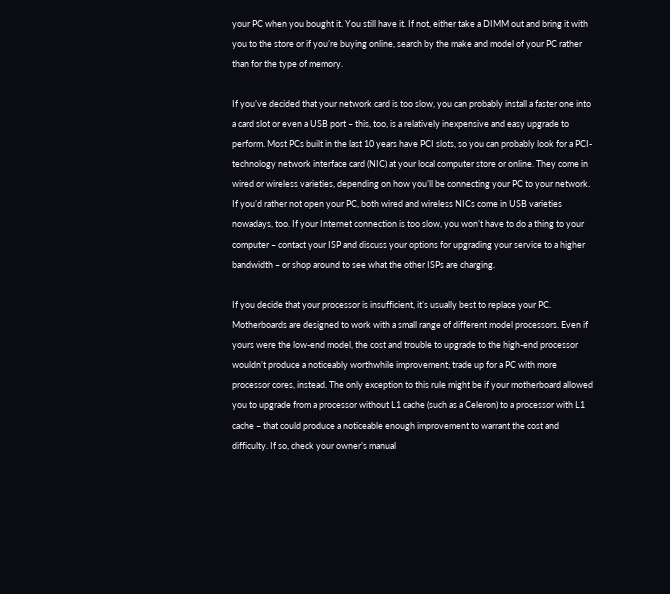your PC when you bought it. You still have it. If not, either take a DIMM out and bring it with you to the store or if you’re buying online, search by the make and model of your PC rather than for the type of memory.

If you’ve decided that your network card is too slow, you can probably install a faster one into a card slot or even a USB port – this, too, is a relatively inexpensive and easy upgrade to perform. Most PCs built in the last 10 years have PCI slots, so you can probably look for a PCI-technology network interface card (NIC) at your local computer store or online. They come in wired or wireless varieties, depending on how you’ll be connecting your PC to your network. If you’d rather not open your PC, both wired and wireless NICs come in USB varieties nowadays, too. If your Internet connection is too slow, you won’t have to do a thing to your computer – contact your ISP and discuss your options for upgrading your service to a higher bandwidth – or shop around to see what the other ISPs are charging.

If you decide that your processor is insufficient, it’s usually best to replace your PC. Motherboards are designed to work with a small range of different model processors. Even if yours were the low-end model, the cost and trouble to upgrade to the high-end processor wouldn’t produce a noticeably worthwhile improvement; trade up for a PC with more processor cores, instead. The only exception to this rule might be if your motherboard allowed you to upgrade from a processor without L1 cache (such as a Celeron) to a processor with L1 cache – that could produce a noticeable enough improvement to warrant the cost and difficulty. If so, check your owner’s manual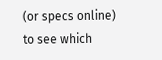(or specs online) to see which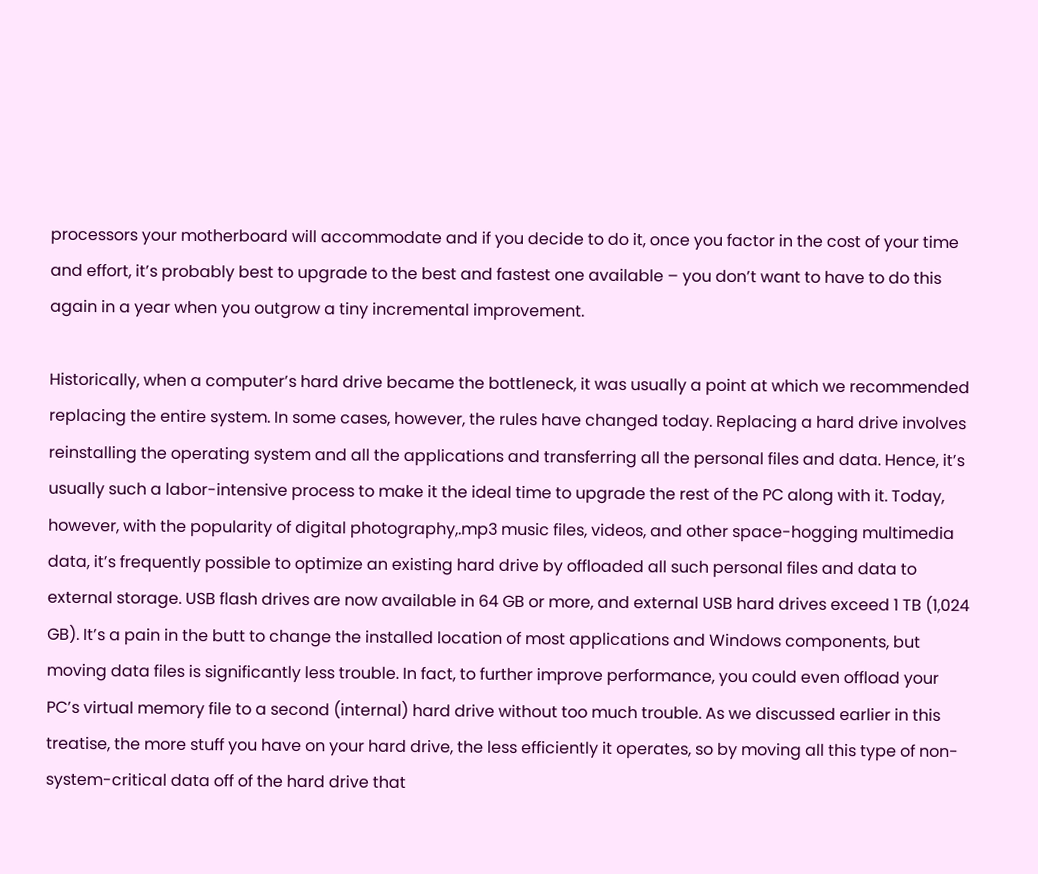processors your motherboard will accommodate and if you decide to do it, once you factor in the cost of your time and effort, it’s probably best to upgrade to the best and fastest one available – you don’t want to have to do this again in a year when you outgrow a tiny incremental improvement.

Historically, when a computer’s hard drive became the bottleneck, it was usually a point at which we recommended replacing the entire system. In some cases, however, the rules have changed today. Replacing a hard drive involves reinstalling the operating system and all the applications and transferring all the personal files and data. Hence, it’s usually such a labor-intensive process to make it the ideal time to upgrade the rest of the PC along with it. Today, however, with the popularity of digital photography,.mp3 music files, videos, and other space-hogging multimedia data, it’s frequently possible to optimize an existing hard drive by offloaded all such personal files and data to external storage. USB flash drives are now available in 64 GB or more, and external USB hard drives exceed 1 TB (1,024 GB). It’s a pain in the butt to change the installed location of most applications and Windows components, but moving data files is significantly less trouble. In fact, to further improve performance, you could even offload your PC’s virtual memory file to a second (internal) hard drive without too much trouble. As we discussed earlier in this treatise, the more stuff you have on your hard drive, the less efficiently it operates, so by moving all this type of non-system-critical data off of the hard drive that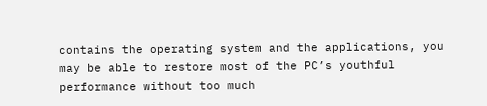contains the operating system and the applications, you may be able to restore most of the PC’s youthful performance without too much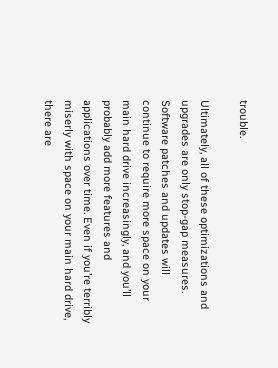trouble.

Ultimately, all of these optimizations and upgrades are only stop-gap measures. Software patches and updates will continue to require more space on your main hard drive increasingly, and you’ll probably add more features and applications over time. Even if you’re terribly miserly with space on your main hard drive, there are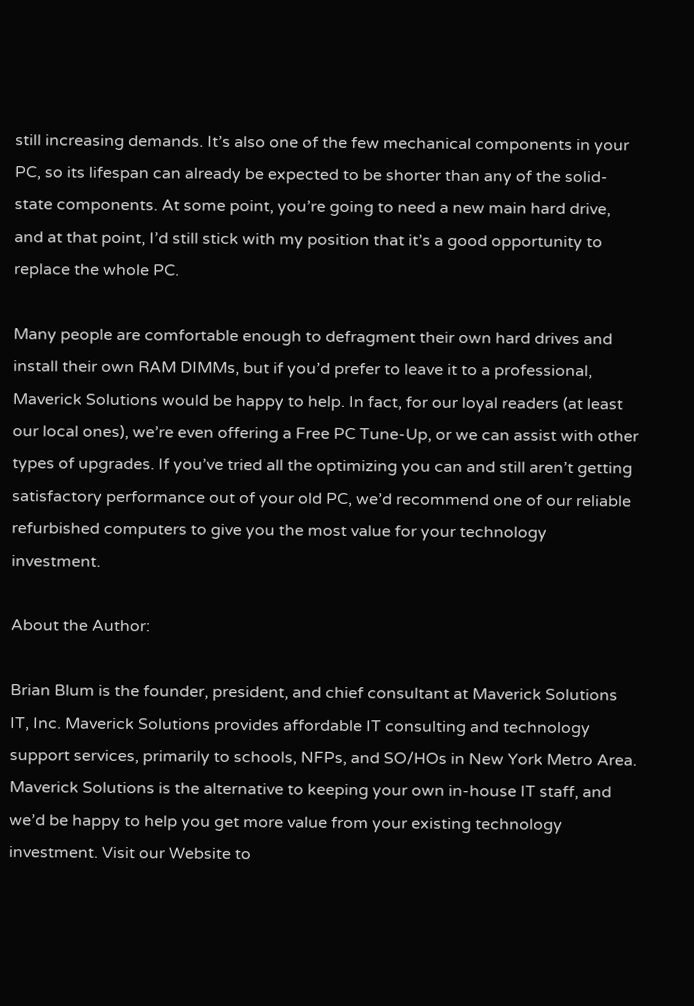still increasing demands. It’s also one of the few mechanical components in your PC, so its lifespan can already be expected to be shorter than any of the solid-state components. At some point, you’re going to need a new main hard drive, and at that point, I’d still stick with my position that it’s a good opportunity to replace the whole PC.

Many people are comfortable enough to defragment their own hard drives and install their own RAM DIMMs, but if you’d prefer to leave it to a professional, Maverick Solutions would be happy to help. In fact, for our loyal readers (at least our local ones), we’re even offering a Free PC Tune-Up, or we can assist with other types of upgrades. If you’ve tried all the optimizing you can and still aren’t getting satisfactory performance out of your old PC, we’d recommend one of our reliable refurbished computers to give you the most value for your technology investment.

About the Author:

Brian Blum is the founder, president, and chief consultant at Maverick Solutions IT, Inc. Maverick Solutions provides affordable IT consulting and technology support services, primarily to schools, NFPs, and SO/HOs in New York Metro Area. Maverick Solutions is the alternative to keeping your own in-house IT staff, and we’d be happy to help you get more value from your existing technology investment. Visit our Website to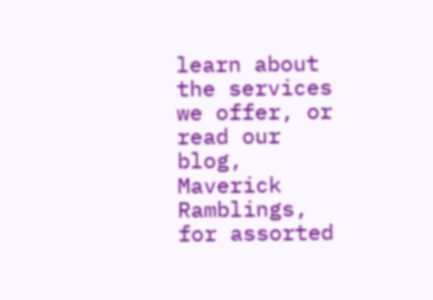learn about the services we offer, or read our blog, Maverick Ramblings, for assorted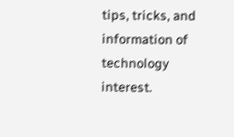tips, tricks, and information of technology interest.